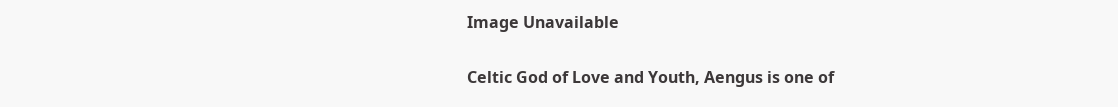Image Unavailable

Celtic God of Love and Youth, Aengus is one of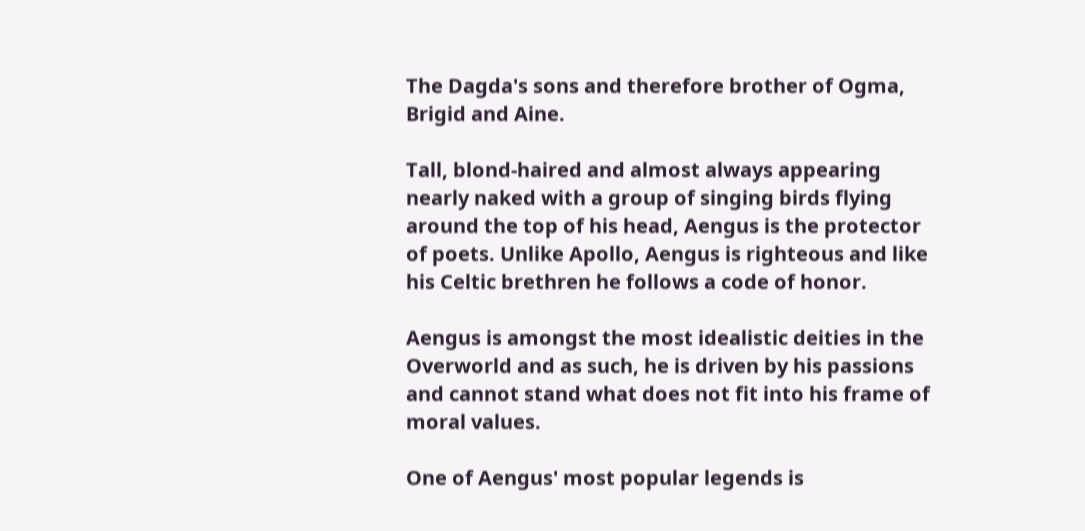The Dagda's sons and therefore brother of Ogma, Brigid and Aine.

Tall, blond-haired and almost always appearing nearly naked with a group of singing birds flying around the top of his head, Aengus is the protector of poets. Unlike Apollo, Aengus is righteous and like his Celtic brethren he follows a code of honor.

Aengus is amongst the most idealistic deities in the Overworld and as such, he is driven by his passions and cannot stand what does not fit into his frame of moral values.

One of Aengus' most popular legends is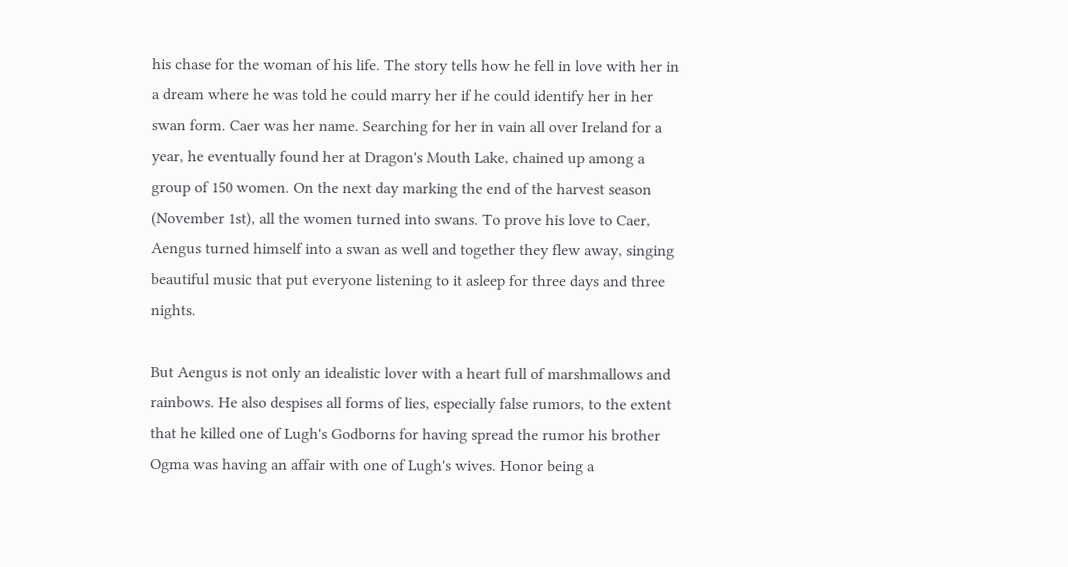his chase for the woman of his life. The story tells how he fell in love with her in a dream where he was told he could marry her if he could identify her in her swan form. Caer was her name. Searching for her in vain all over Ireland for a year, he eventually found her at Dragon's Mouth Lake, chained up among a group of 150 women. On the next day marking the end of the harvest season (November 1st), all the women turned into swans. To prove his love to Caer, Aengus turned himself into a swan as well and together they flew away, singing beautiful music that put everyone listening to it asleep for three days and three nights.

But Aengus is not only an idealistic lover with a heart full of marshmallows and rainbows. He also despises all forms of lies, especially false rumors, to the extent that he killed one of Lugh's Godborns for having spread the rumor his brother Ogma was having an affair with one of Lugh's wives. Honor being a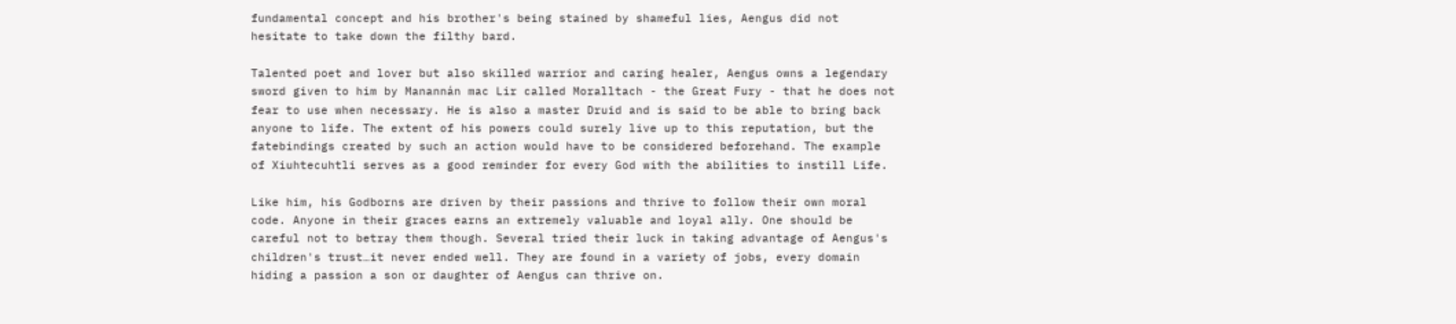fundamental concept and his brother's being stained by shameful lies, Aengus did not hesitate to take down the filthy bard.

Talented poet and lover but also skilled warrior and caring healer, Aengus owns a legendary sword given to him by Manannán mac Lir called Moralltach - the Great Fury - that he does not fear to use when necessary. He is also a master Druid and is said to be able to bring back anyone to life. The extent of his powers could surely live up to this reputation, but the fatebindings created by such an action would have to be considered beforehand. The example of Xiuhtecuhtli serves as a good reminder for every God with the abilities to instill Life.

Like him, his Godborns are driven by their passions and thrive to follow their own moral code. Anyone in their graces earns an extremely valuable and loyal ally. One should be careful not to betray them though. Several tried their luck in taking advantage of Aengus's children's trust…it never ended well. They are found in a variety of jobs, every domain hiding a passion a son or daughter of Aengus can thrive on.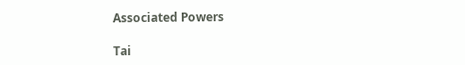Associated Powers

Tai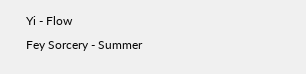Yi - Flow
Fey Sorcery - Summer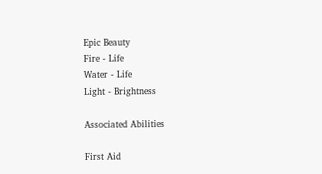Epic Beauty
Fire - Life
Water - Life
Light - Brightness

Associated Abilities

First Aid